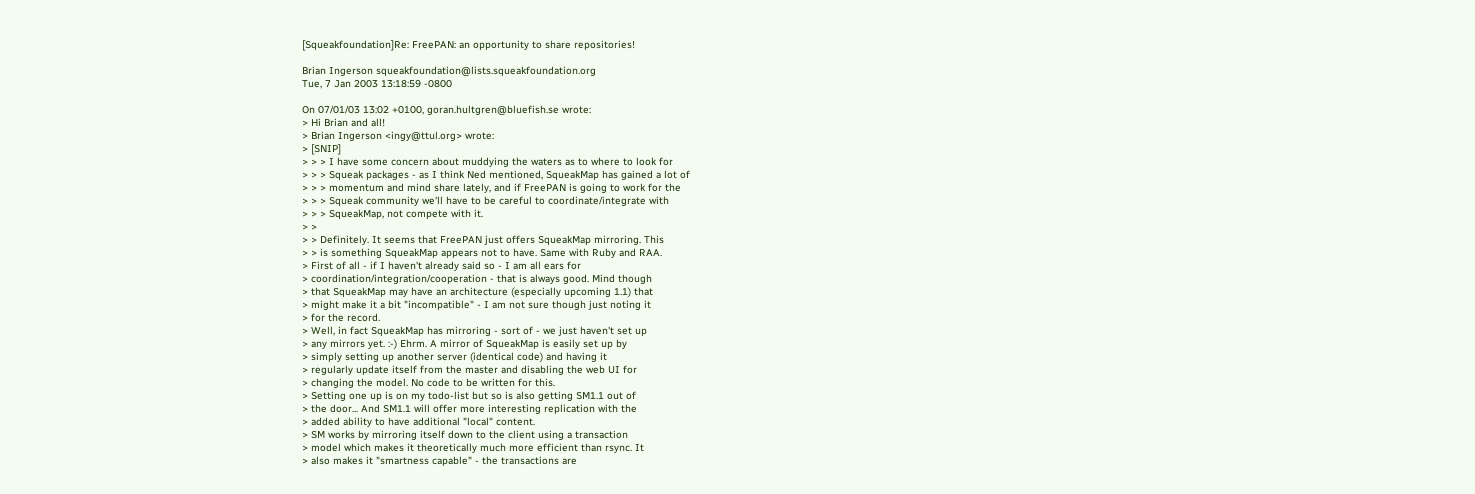[Squeakfoundation]Re: FreePAN: an opportunity to share repositories!

Brian Ingerson squeakfoundation@lists.squeakfoundation.org
Tue, 7 Jan 2003 13:18:59 -0800

On 07/01/03 13:02 +0100, goran.hultgren@bluefish.se wrote:
> Hi Brian and all!
> Brian Ingerson <ingy@ttul.org> wrote:
> [SNIP]
> > > I have some concern about muddying the waters as to where to look for
> > > Squeak packages - as I think Ned mentioned, SqueakMap has gained a lot of
> > > momentum and mind share lately, and if FreePAN is going to work for the
> > > Squeak community we'll have to be careful to coordinate/integrate with
> > > SqueakMap, not compete with it.
> >
> > Definitely. It seems that FreePAN just offers SqueakMap mirroring. This
> > is something SqueakMap appears not to have. Same with Ruby and RAA.
> First of all - if I haven't already said so - I am all ears for
> coordination/integration/cooperation - that is always good. Mind though
> that SqueakMap may have an architecture (especially upcoming 1.1) that
> might make it a bit "incompatible" - I am not sure though just noting it
> for the record.
> Well, in fact SqueakMap has mirroring - sort of - we just haven't set up
> any mirrors yet. :-) Ehrm. A mirror of SqueakMap is easily set up by
> simply setting up another server (identical code) and having it
> regularly update itself from the master and disabling the web UI for
> changing the model. No code to be written for this.
> Setting one up is on my todo-list but so is also getting SM1.1 out of
> the door... And SM1.1 will offer more interesting replication with the
> added ability to have additional "local" content.
> SM works by mirroring itself down to the client using a transaction
> model which makes it theoretically much more efficient than rsync. It
> also makes it "smartness capable" - the transactions are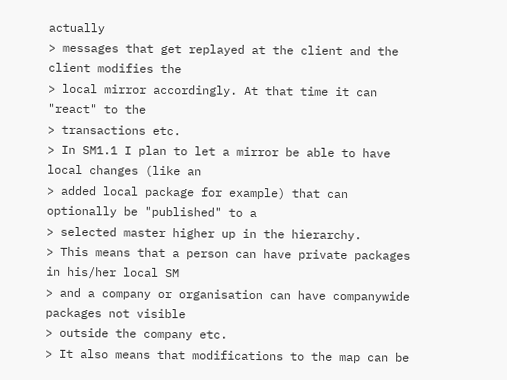actually
> messages that get replayed at the client and the client modifies the
> local mirror accordingly. At that time it can "react" to the
> transactions etc.
> In SM1.1 I plan to let a mirror be able to have local changes (like an
> added local package for example) that can optionally be "published" to a
> selected master higher up in the hierarchy.
> This means that a person can have private packages in his/her local SM
> and a company or organisation can have companywide packages not visible
> outside the company etc.
> It also means that modifications to the map can be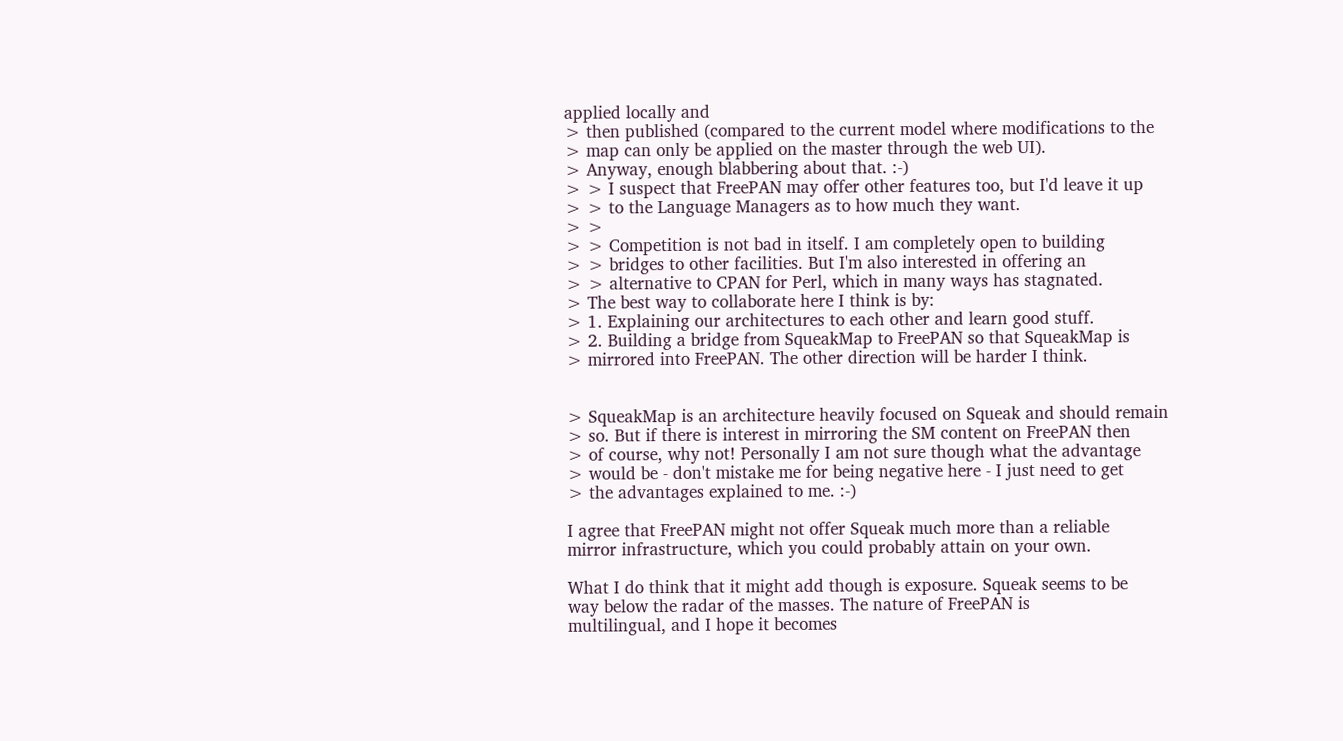applied locally and
> then published (compared to the current model where modifications to the
> map can only be applied on the master through the web UI).
> Anyway, enough blabbering about that. :-)
> > I suspect that FreePAN may offer other features too, but I'd leave it up
> > to the Language Managers as to how much they want.
> >
> > Competition is not bad in itself. I am completely open to building
> > bridges to other facilities. But I'm also interested in offering an
> > alternative to CPAN for Perl, which in many ways has stagnated.
> The best way to collaborate here I think is by:
> 1. Explaining our architectures to each other and learn good stuff.
> 2. Building a bridge from SqueakMap to FreePAN so that SqueakMap is
> mirrored into FreePAN. The other direction will be harder I think.


> SqueakMap is an architecture heavily focused on Squeak and should remain
> so. But if there is interest in mirroring the SM content on FreePAN then
> of course, why not! Personally I am not sure though what the advantage
> would be - don't mistake me for being negative here - I just need to get
> the advantages explained to me. :-)

I agree that FreePAN might not offer Squeak much more than a reliable
mirror infrastructure, which you could probably attain on your own.

What I do think that it might add though is exposure. Squeak seems to be
way below the radar of the masses. The nature of FreePAN is
multilingual, and I hope it becomes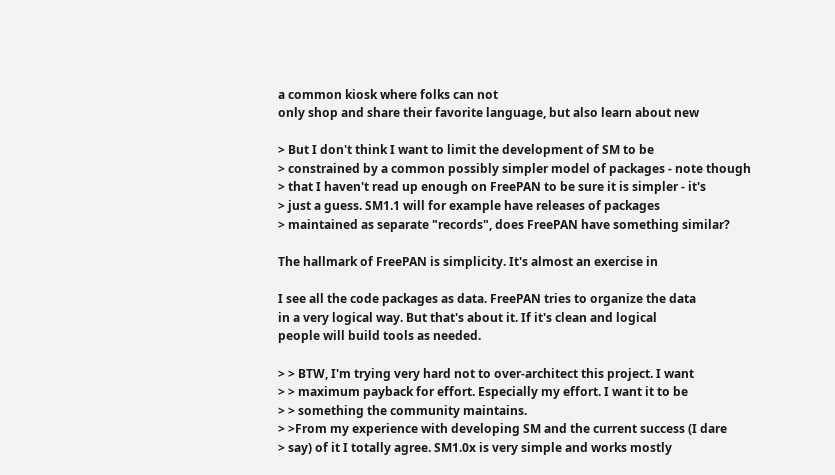a common kiosk where folks can not
only shop and share their favorite language, but also learn about new

> But I don't think I want to limit the development of SM to be
> constrained by a common possibly simpler model of packages - note though
> that I haven't read up enough on FreePAN to be sure it is simpler - it's
> just a guess. SM1.1 will for example have releases of packages
> maintained as separate "records", does FreePAN have something similar?

The hallmark of FreePAN is simplicity. It's almost an exercise in

I see all the code packages as data. FreePAN tries to organize the data
in a very logical way. But that's about it. If it's clean and logical
people will build tools as needed.

> > BTW, I'm trying very hard not to over-architect this project. I want
> > maximum payback for effort. Especially my effort. I want it to be
> > something the community maintains.
> >From my experience with developing SM and the current success (I dare
> say) of it I totally agree. SM1.0x is very simple and works mostly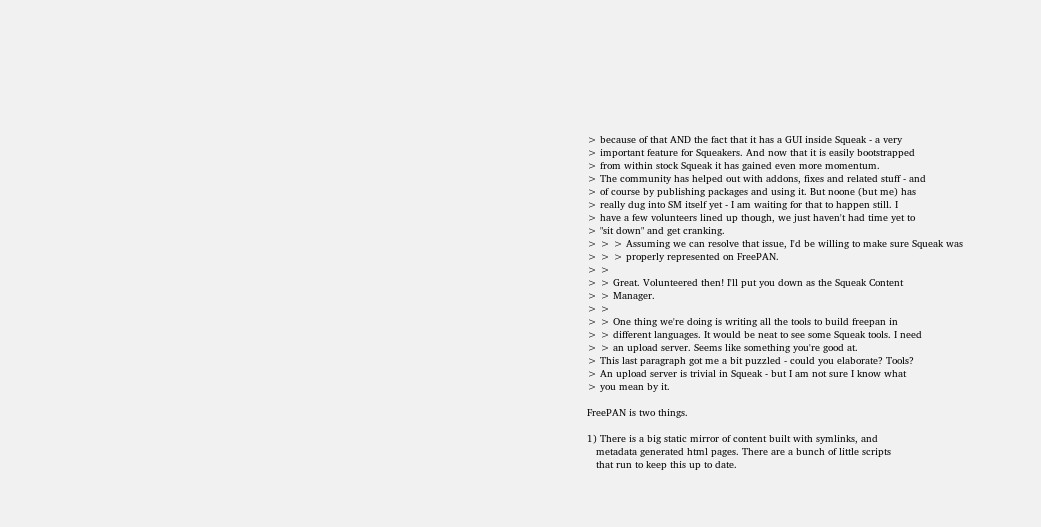> because of that AND the fact that it has a GUI inside Squeak - a very
> important feature for Squeakers. And now that it is easily bootstrapped
> from within stock Squeak it has gained even more momentum.
> The community has helped out with addons, fixes and related stuff - and
> of course by publishing packages and using it. But noone (but me) has
> really dug into SM itself yet - I am waiting for that to happen still. I
> have a few volunteers lined up though, we just haven't had time yet to
> "sit down" and get cranking.
> > > Assuming we can resolve that issue, I'd be willing to make sure Squeak was
> > > properly represented on FreePAN.
> >
> > Great. Volunteered then! I'll put you down as the Squeak Content
> > Manager.
> >
> > One thing we're doing is writing all the tools to build freepan in
> > different languages. It would be neat to see some Squeak tools. I need
> > an upload server. Seems like something you're good at.
> This last paragraph got me a bit puzzled - could you elaborate? Tools?
> An upload server is trivial in Squeak - but I am not sure I know what
> you mean by it.

FreePAN is two things.

1) There is a big static mirror of content built with symlinks, and
   metadata generated html pages. There are a bunch of little scripts
   that run to keep this up to date.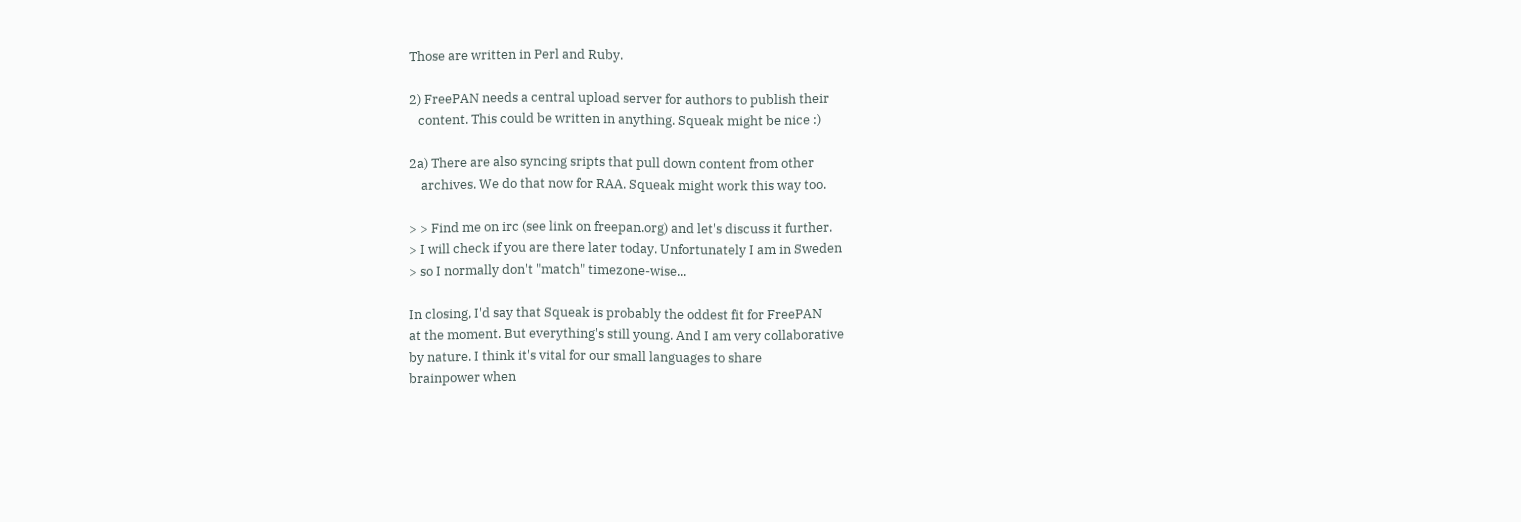Those are written in Perl and Ruby.

2) FreePAN needs a central upload server for authors to publish their
   content. This could be written in anything. Squeak might be nice :)

2a) There are also syncing sripts that pull down content from other
    archives. We do that now for RAA. Squeak might work this way too.

> > Find me on irc (see link on freepan.org) and let's discuss it further.
> I will check if you are there later today. Unfortunately I am in Sweden
> so I normally don't "match" timezone-wise...

In closing, I'd say that Squeak is probably the oddest fit for FreePAN
at the moment. But everything's still young. And I am very collaborative
by nature. I think it's vital for our small languages to share
brainpower when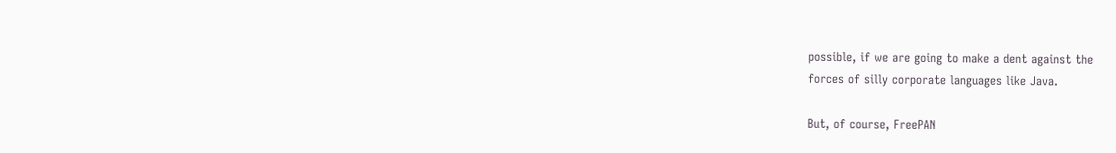possible, if we are going to make a dent against the
forces of silly corporate languages like Java.

But, of course, FreePAN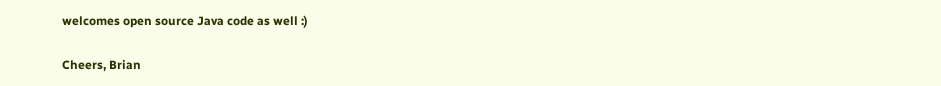welcomes open source Java code as well :)

Cheers, Brian